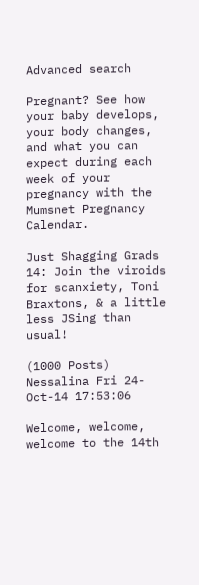Advanced search

Pregnant? See how your baby develops, your body changes, and what you can expect during each week of your pregnancy with the Mumsnet Pregnancy Calendar.

Just Shagging Grads 14: Join the viroids for scanxiety, Toni Braxtons, & a little less JSing than usual!

(1000 Posts)
Nessalina Fri 24-Oct-14 17:53:06

Welcome, welcome, welcome to the 14th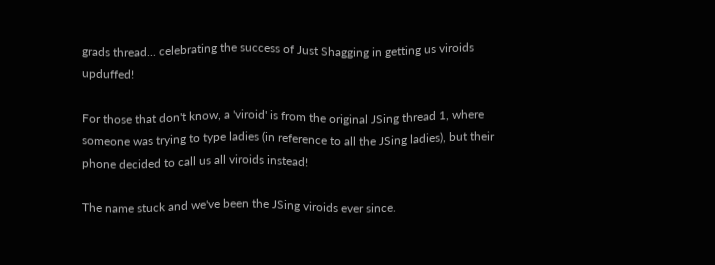grads thread... celebrating the success of Just Shagging in getting us viroids upduffed!

For those that don't know, a 'viroid' is from the original JSing thread 1, where someone was trying to type ladies (in reference to all the JSing ladies), but their phone decided to call us all viroids instead!

The name stuck and we've been the JSing viroids ever since.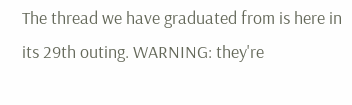The thread we have graduated from is here in its 29th outing. WARNING: they're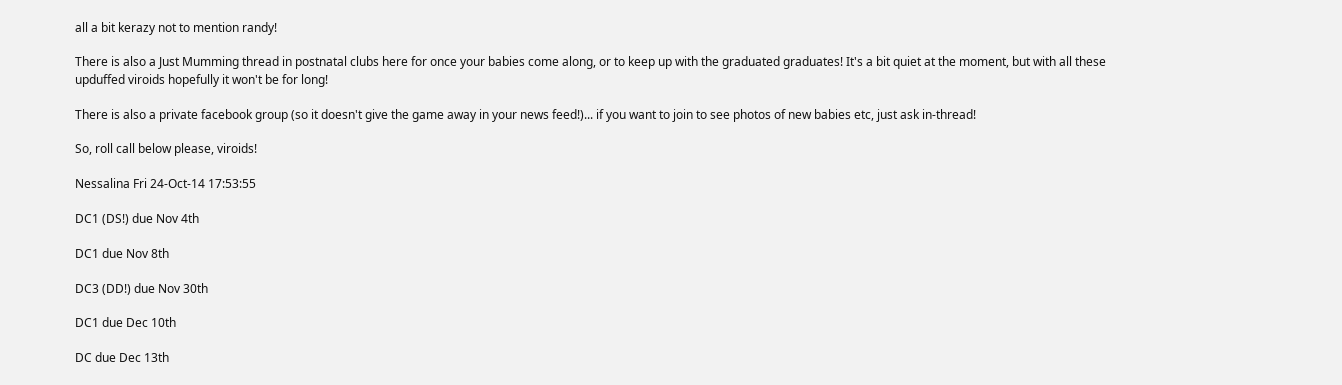all a bit kerazy not to mention randy!

There is also a Just Mumming thread in postnatal clubs here for once your babies come along, or to keep up with the graduated graduates! It's a bit quiet at the moment, but with all these upduffed viroids hopefully it won't be for long!

There is also a private facebook group (so it doesn't give the game away in your news feed!)... if you want to join to see photos of new babies etc, just ask in-thread!

So, roll call below please, viroids!

Nessalina Fri 24-Oct-14 17:53:55

DC1 (DS!) due Nov 4th

DC1 due Nov 8th

DC3 (DD!) due Nov 30th

DC1 due Dec 10th

DC due Dec 13th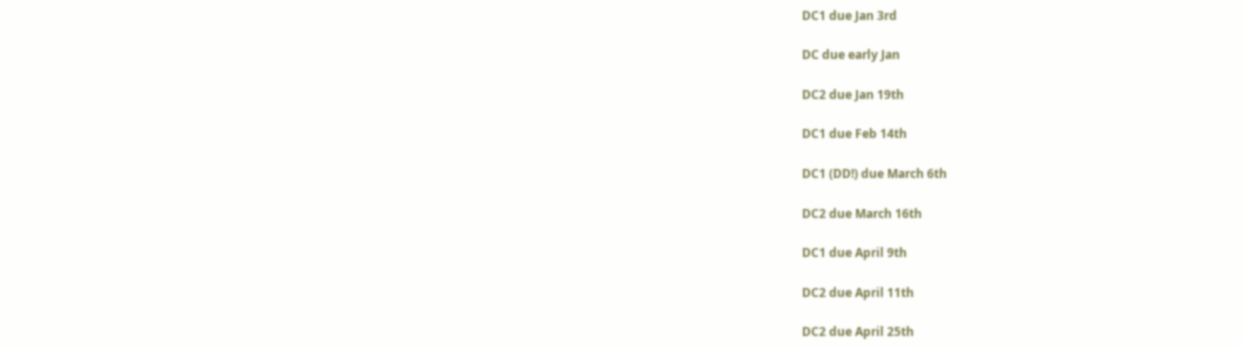DC1 due Jan 3rd

DC due early Jan

DC2 due Jan 19th

DC1 due Feb 14th

DC1 (DD!) due March 6th

DC2 due March 16th

DC1 due April 9th

DC2 due April 11th

DC2 due April 25th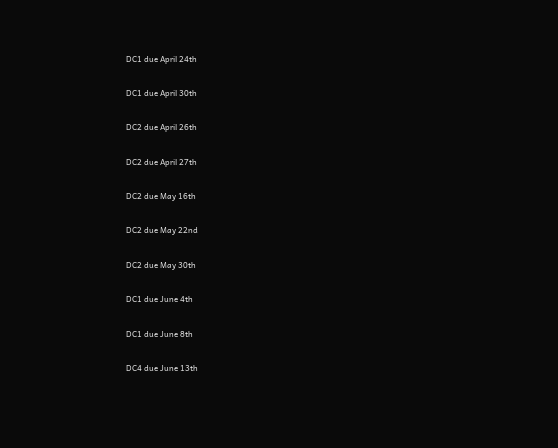DC1 due April 24th

DC1 due April 30th

DC2 due April 26th

DC2 due April 27th

DC2 due May 16th

DC2 due May 22nd

DC2 due May 30th

DC1 due June 4th

DC1 due June 8th

DC4 due June 13th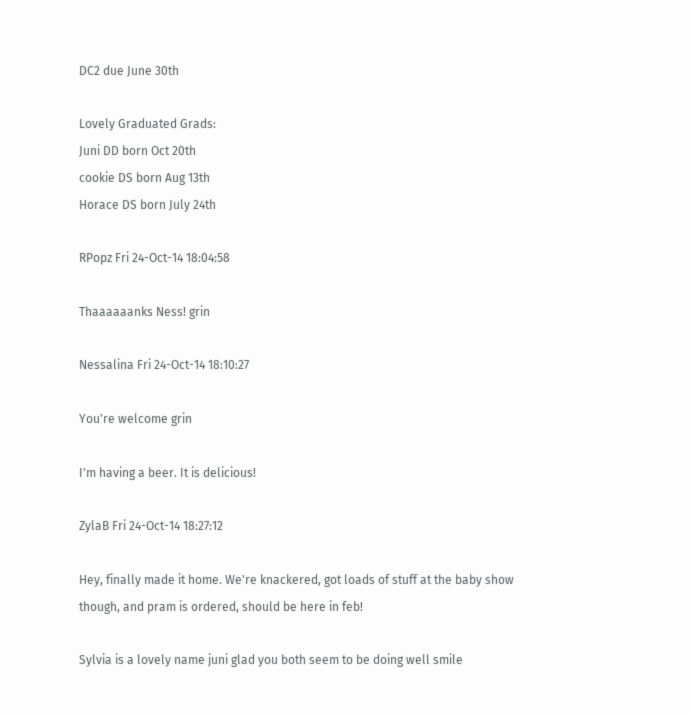DC2 due June 30th

Lovely Graduated Grads:
Juni DD born Oct 20th
cookie DS born Aug 13th
Horace DS born July 24th

RPopz Fri 24-Oct-14 18:04:58

Thaaaaaanks Ness! grin

Nessalina Fri 24-Oct-14 18:10:27

You're welcome grin

I'm having a beer. It is delicious!

ZylaB Fri 24-Oct-14 18:27:12

Hey, finally made it home. We're knackered, got loads of stuff at the baby show though, and pram is ordered, should be here in feb!

Sylvia is a lovely name juni glad you both seem to be doing well smile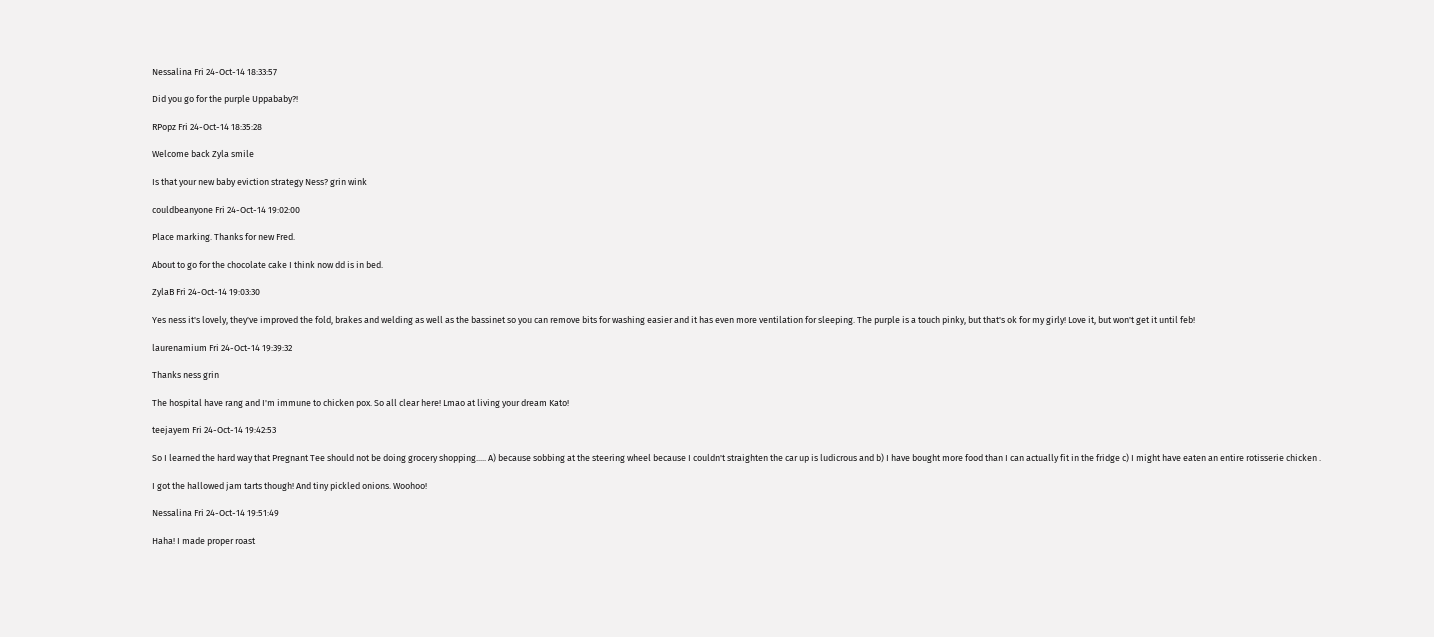Nessalina Fri 24-Oct-14 18:33:57

Did you go for the purple Uppababy?!

RPopz Fri 24-Oct-14 18:35:28

Welcome back Zyla smile

Is that your new baby eviction strategy Ness? grin wink

couldbeanyone Fri 24-Oct-14 19:02:00

Place marking. Thanks for new Fred.

About to go for the chocolate cake I think now dd is in bed.

ZylaB Fri 24-Oct-14 19:03:30

Yes ness it's lovely, they've improved the fold, brakes and welding as well as the bassinet so you can remove bits for washing easier and it has even more ventilation for sleeping. The purple is a touch pinky, but that's ok for my girly! Love it, but won't get it until feb!

laurenamium Fri 24-Oct-14 19:39:32

Thanks ness grin

The hospital have rang and I'm immune to chicken pox. So all clear here! Lmao at living your dream Kato!

teejayem Fri 24-Oct-14 19:42:53

So I learned the hard way that Pregnant Tee should not be doing grocery shopping..... A) because sobbing at the steering wheel because I couldn't straighten the car up is ludicrous and b) I have bought more food than I can actually fit in the fridge c) I might have eaten an entire rotisserie chicken .

I got the hallowed jam tarts though! And tiny pickled onions. Woohoo!

Nessalina Fri 24-Oct-14 19:51:49

Haha! I made proper roast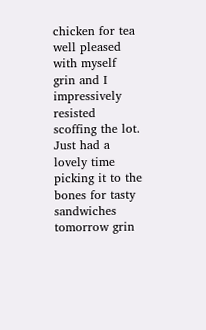chicken for tea well pleased with myself grin and I impressively resisted scoffing the lot. Just had a lovely time picking it to the bones for tasty sandwiches tomorrow grin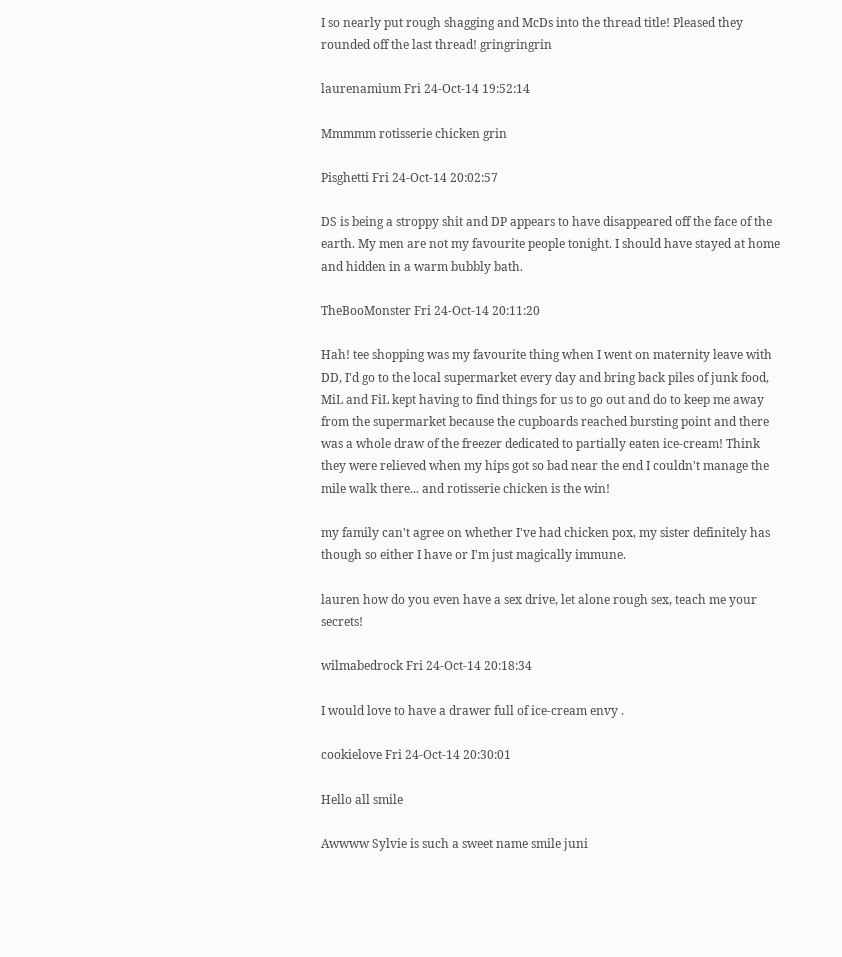I so nearly put rough shagging and McDs into the thread title! Pleased they rounded off the last thread! gringringrin

laurenamium Fri 24-Oct-14 19:52:14

Mmmmm rotisserie chicken grin

Pisghetti Fri 24-Oct-14 20:02:57

DS is being a stroppy shit and DP appears to have disappeared off the face of the earth. My men are not my favourite people tonight. I should have stayed at home and hidden in a warm bubbly bath.

TheBooMonster Fri 24-Oct-14 20:11:20

Hah! tee shopping was my favourite thing when I went on maternity leave with DD, I'd go to the local supermarket every day and bring back piles of junk food, MiL and FiL kept having to find things for us to go out and do to keep me away from the supermarket because the cupboards reached bursting point and there was a whole draw of the freezer dedicated to partially eaten ice-cream! Think they were relieved when my hips got so bad near the end I couldn't manage the mile walk there... and rotisserie chicken is the win!

my family can't agree on whether I've had chicken pox, my sister definitely has though so either I have or I'm just magically immune.

lauren how do you even have a sex drive, let alone rough sex, teach me your secrets!

wilmabedrock Fri 24-Oct-14 20:18:34

I would love to have a drawer full of ice-cream envy .

cookielove Fri 24-Oct-14 20:30:01

Hello all smile

Awwww Sylvie is such a sweet name smile juni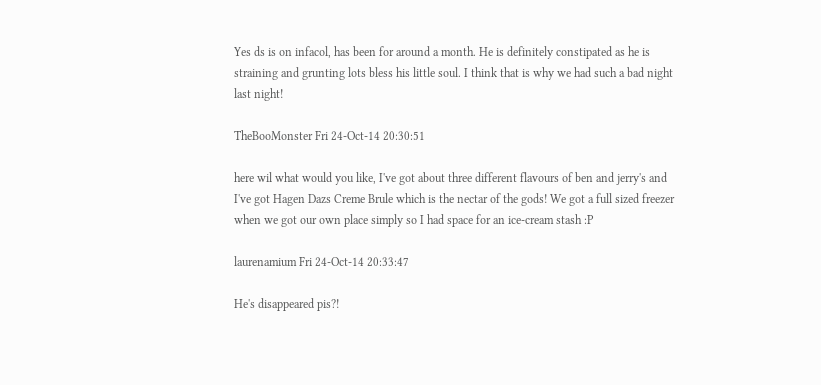Yes ds is on infacol, has been for around a month. He is definitely constipated as he is straining and grunting lots bless his little soul. I think that is why we had such a bad night last night!

TheBooMonster Fri 24-Oct-14 20:30:51

here wil what would you like, I've got about three different flavours of ben and jerry's and I've got Hagen Dazs Creme Brule which is the nectar of the gods! We got a full sized freezer when we got our own place simply so I had space for an ice-cream stash :P

laurenamium Fri 24-Oct-14 20:33:47

He's disappeared pis?!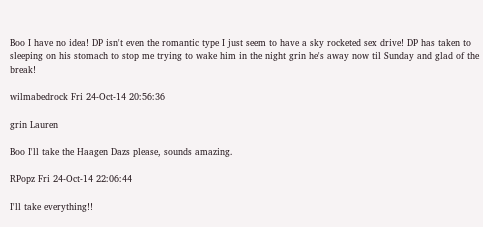Boo I have no idea! DP isn't even the romantic type I just seem to have a sky rocketed sex drive! DP has taken to sleeping on his stomach to stop me trying to wake him in the night grin he's away now til Sunday and glad of the break!

wilmabedrock Fri 24-Oct-14 20:56:36

grin Lauren

Boo I'll take the Haagen Dazs please, sounds amazing.

RPopz Fri 24-Oct-14 22:06:44

I'll take everything!!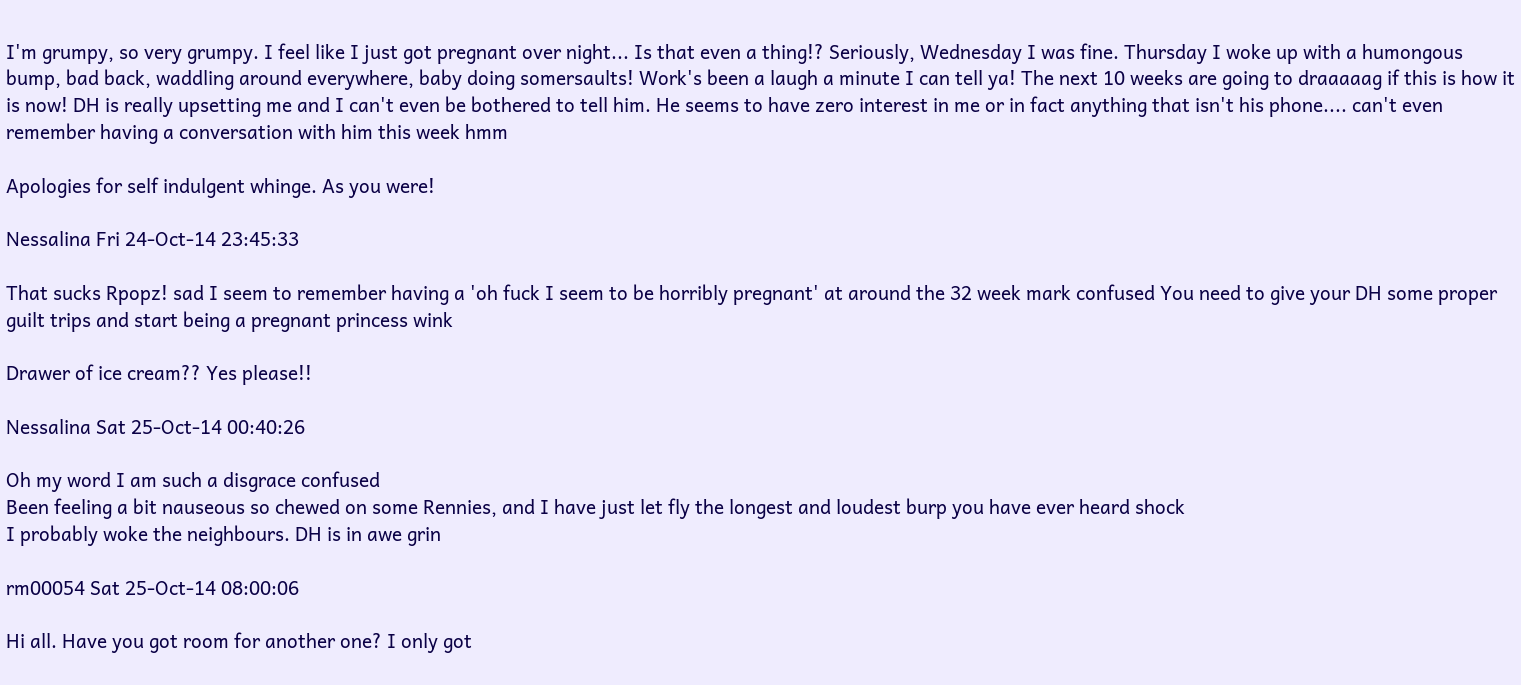I'm grumpy, so very grumpy. I feel like I just got pregnant over night... Is that even a thing!? Seriously, Wednesday I was fine. Thursday I woke up with a humongous bump, bad back, waddling around everywhere, baby doing somersaults! Work's been a laugh a minute I can tell ya! The next 10 weeks are going to draaaaag if this is how it is now! DH is really upsetting me and I can't even be bothered to tell him. He seems to have zero interest in me or in fact anything that isn't his phone.... can't even remember having a conversation with him this week hmm

Apologies for self indulgent whinge. As you were!

Nessalina Fri 24-Oct-14 23:45:33

That sucks Rpopz! sad I seem to remember having a 'oh fuck I seem to be horribly pregnant' at around the 32 week mark confused You need to give your DH some proper guilt trips and start being a pregnant princess wink

Drawer of ice cream?? Yes please!!

Nessalina Sat 25-Oct-14 00:40:26

Oh my word I am such a disgrace confused
Been feeling a bit nauseous so chewed on some Rennies, and I have just let fly the longest and loudest burp you have ever heard shock
I probably woke the neighbours. DH is in awe grin

rm00054 Sat 25-Oct-14 08:00:06

Hi all. Have you got room for another one? I only got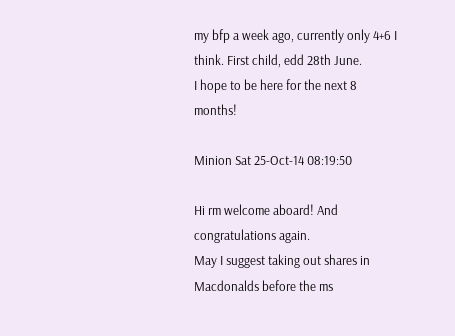my bfp a week ago, currently only 4+6 I think. First child, edd 28th June.
I hope to be here for the next 8 months!

Minion Sat 25-Oct-14 08:19:50

Hi rm welcome aboard! And congratulations again.
May I suggest taking out shares in Macdonalds before the ms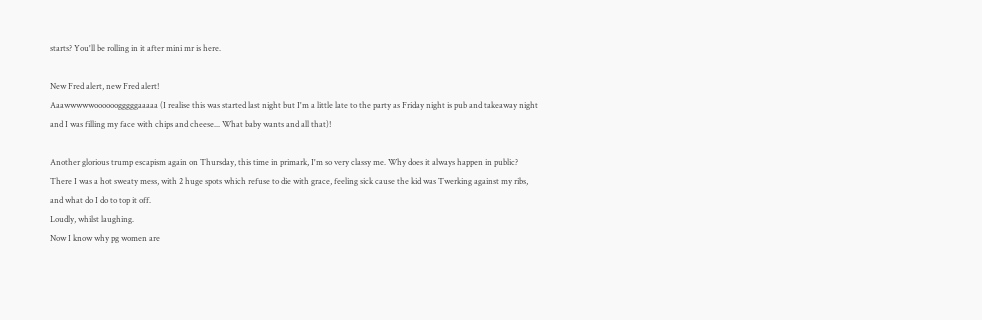starts? You'll be rolling in it after mini mr is here.

New Fred alert, new Fred alert!
Aaawwwwwoooooogggggaaaaa (I realise this was started last night but I'm a little late to the party as Friday night is pub and takeaway night and I was filling my face with chips and cheese... What baby wants and all that)!

Another glorious trump escapism again on Thursday, this time in primark, I'm so very classy me. Why does it always happen in public? There I was a hot sweaty mess, with 2 huge spots which refuse to die with grace, feeling sick cause the kid was Twerking against my ribs, and what do I do to top it off.
Loudly, whilst laughing.
Now I know why pg women are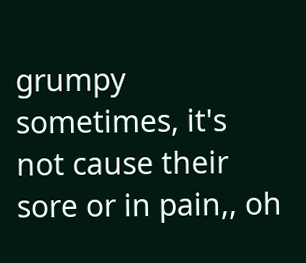grumpy sometimes, it's not cause their sore or in pain,, oh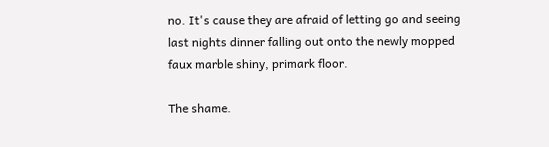no. It's cause they are afraid of letting go and seeing last nights dinner falling out onto the newly mopped faux marble shiny, primark floor.

The shame.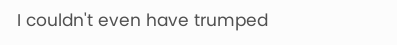I couldn't even have trumped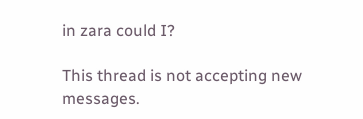in zara could I?

This thread is not accepting new messages.